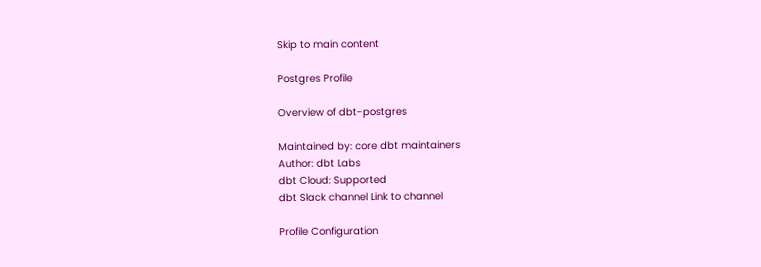Skip to main content

Postgres Profile

Overview of dbt-postgres

Maintained by: core dbt maintainers
Author: dbt Labs
dbt Cloud: Supported
dbt Slack channel Link to channel

Profile Configuration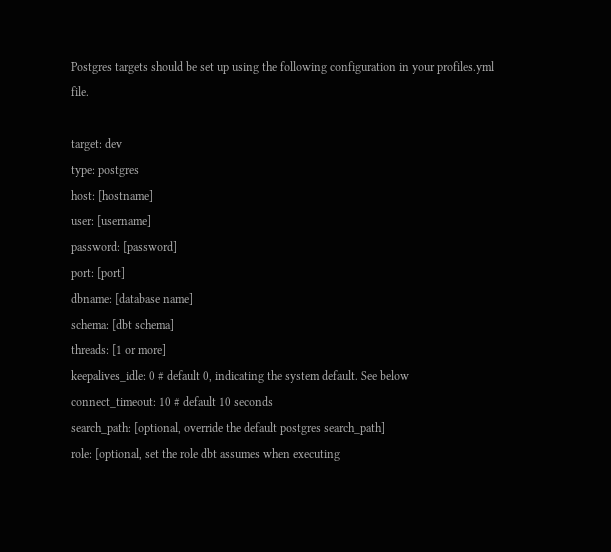Postgres targets should be set up using the following configuration in your profiles.yml file.

target: dev
type: postgres
host: [hostname]
user: [username]
password: [password]
port: [port]
dbname: [database name]
schema: [dbt schema]
threads: [1 or more]
keepalives_idle: 0 # default 0, indicating the system default. See below
connect_timeout: 10 # default 10 seconds
search_path: [optional, override the default postgres search_path]
role: [optional, set the role dbt assumes when executing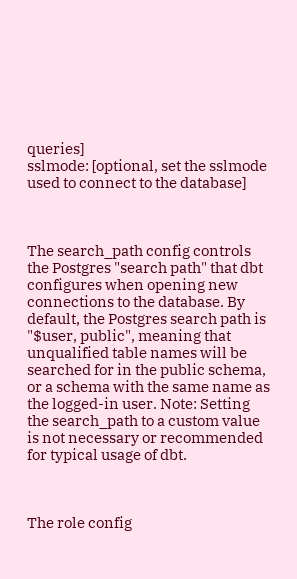queries]
sslmode: [optional, set the sslmode used to connect to the database]



The search_path config controls the Postgres "search path" that dbt configures when opening new connections to the database. By default, the Postgres search path is "$user, public", meaning that unqualified table names will be searched for in the public schema, or a schema with the same name as the logged-in user. Note: Setting the search_path to a custom value is not necessary or recommended for typical usage of dbt.



The role config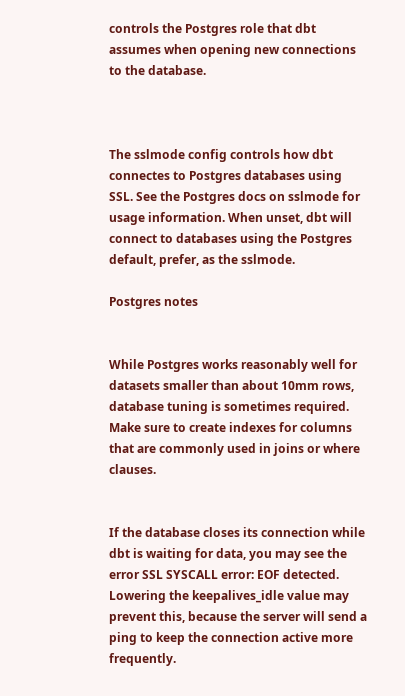controls the Postgres role that dbt assumes when opening new connections to the database.



The sslmode config controls how dbt connectes to Postgres databases using SSL. See the Postgres docs on sslmode for usage information. When unset, dbt will connect to databases using the Postgres default, prefer, as the sslmode.

Postgres notes


While Postgres works reasonably well for datasets smaller than about 10mm rows, database tuning is sometimes required. Make sure to create indexes for columns that are commonly used in joins or where clauses.


If the database closes its connection while dbt is waiting for data, you may see the error SSL SYSCALL error: EOF detected. Lowering the keepalives_idle value may prevent this, because the server will send a ping to keep the connection active more frequently.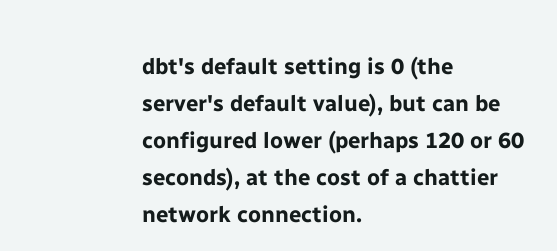dbt's default setting is 0 (the server's default value), but can be configured lower (perhaps 120 or 60 seconds), at the cost of a chattier network connection.